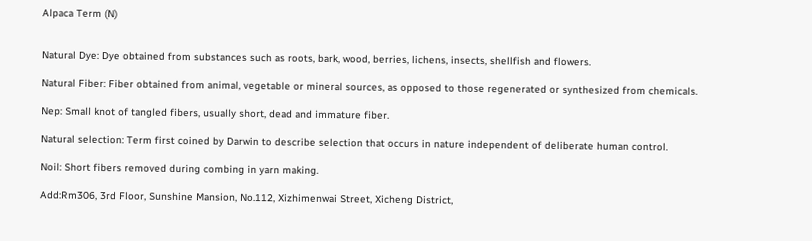Alpaca Term (N)


Natural Dye: Dye obtained from substances such as roots, bark, wood, berries, lichens, insects, shellfish and flowers.

Natural Fiber: Fiber obtained from animal, vegetable or mineral sources, as opposed to those regenerated or synthesized from chemicals.

Nep: Small knot of tangled fibers, usually short, dead and immature fiber.

Natural selection: Term first coined by Darwin to describe selection that occurs in nature independent of deliberate human control.

Noil: Short fibers removed during combing in yarn making.

Add:Rm306, 3rd Floor, Sunshine Mansion, No.112, Xizhimenwai Street, Xicheng District,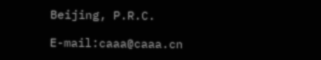Beijing, P.R.C.

E-mail:caaa@caaa.cn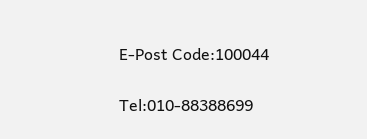E-Post Code:100044

Tel:010-88388699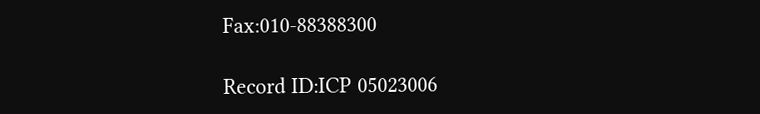Fax:010-88388300

Record ID:ICP 05023006